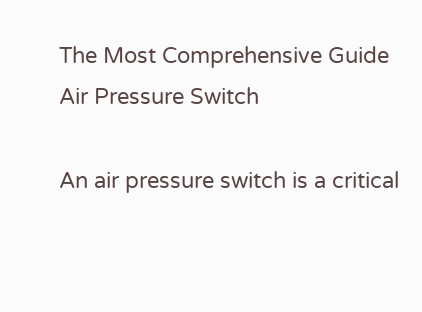The Most Comprehensive Guide Air Pressure Switch

An air pressure switch is a critical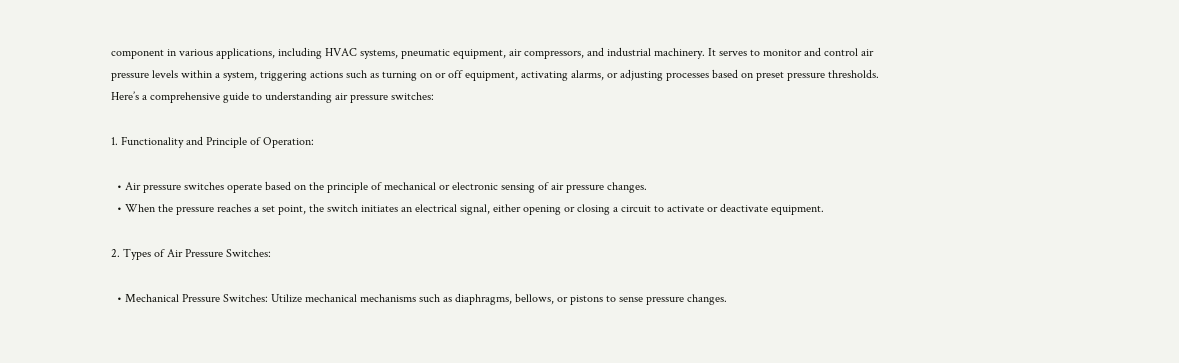component in various applications, including HVAC systems, pneumatic equipment, air compressors, and industrial machinery. It serves to monitor and control air pressure levels within a system, triggering actions such as turning on or off equipment, activating alarms, or adjusting processes based on preset pressure thresholds. Here’s a comprehensive guide to understanding air pressure switches:

1. Functionality and Principle of Operation:

  • Air pressure switches operate based on the principle of mechanical or electronic sensing of air pressure changes.
  • When the pressure reaches a set point, the switch initiates an electrical signal, either opening or closing a circuit to activate or deactivate equipment.

2. Types of Air Pressure Switches:

  • Mechanical Pressure Switches: Utilize mechanical mechanisms such as diaphragms, bellows, or pistons to sense pressure changes.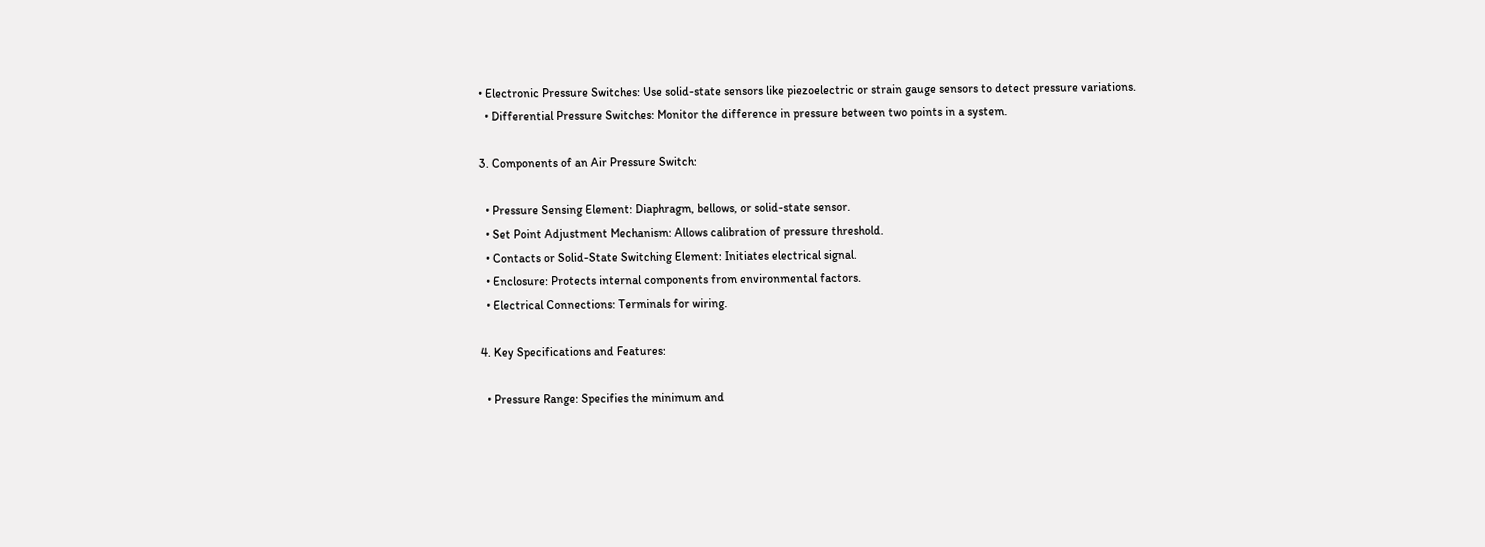• Electronic Pressure Switches: Use solid-state sensors like piezoelectric or strain gauge sensors to detect pressure variations.
  • Differential Pressure Switches: Monitor the difference in pressure between two points in a system.

3. Components of an Air Pressure Switch:

  • Pressure Sensing Element: Diaphragm, bellows, or solid-state sensor.
  • Set Point Adjustment Mechanism: Allows calibration of pressure threshold.
  • Contacts or Solid-State Switching Element: Initiates electrical signal.
  • Enclosure: Protects internal components from environmental factors.
  • Electrical Connections: Terminals for wiring.

4. Key Specifications and Features:

  • Pressure Range: Specifies the minimum and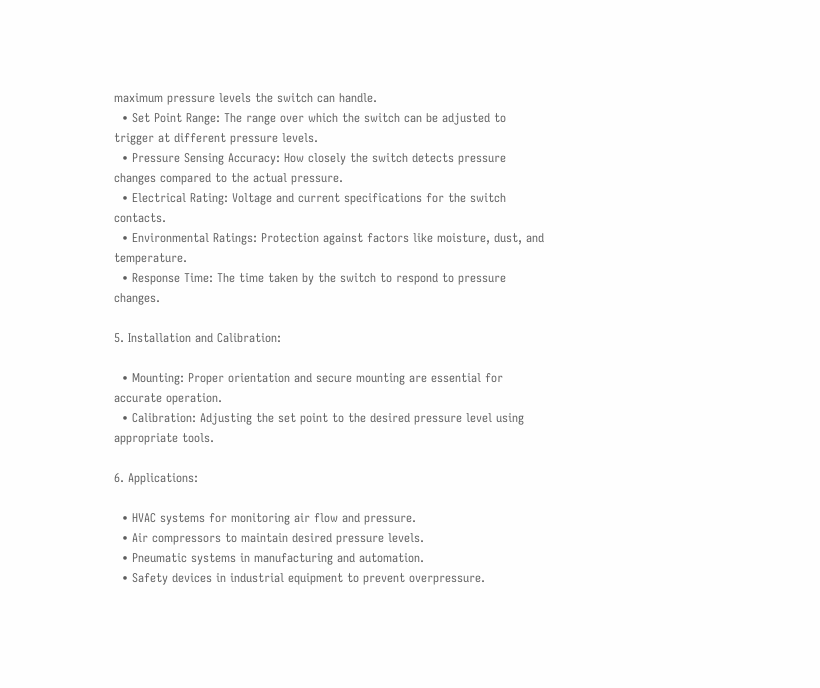maximum pressure levels the switch can handle.
  • Set Point Range: The range over which the switch can be adjusted to trigger at different pressure levels.
  • Pressure Sensing Accuracy: How closely the switch detects pressure changes compared to the actual pressure.
  • Electrical Rating: Voltage and current specifications for the switch contacts.
  • Environmental Ratings: Protection against factors like moisture, dust, and temperature.
  • Response Time: The time taken by the switch to respond to pressure changes.

5. Installation and Calibration:

  • Mounting: Proper orientation and secure mounting are essential for accurate operation.
  • Calibration: Adjusting the set point to the desired pressure level using appropriate tools.

6. Applications:

  • HVAC systems for monitoring air flow and pressure.
  • Air compressors to maintain desired pressure levels.
  • Pneumatic systems in manufacturing and automation.
  • Safety devices in industrial equipment to prevent overpressure.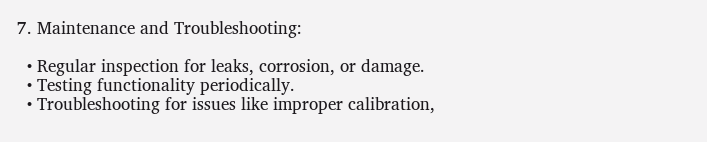7. Maintenance and Troubleshooting:

  • Regular inspection for leaks, corrosion, or damage.
  • Testing functionality periodically.
  • Troubleshooting for issues like improper calibration,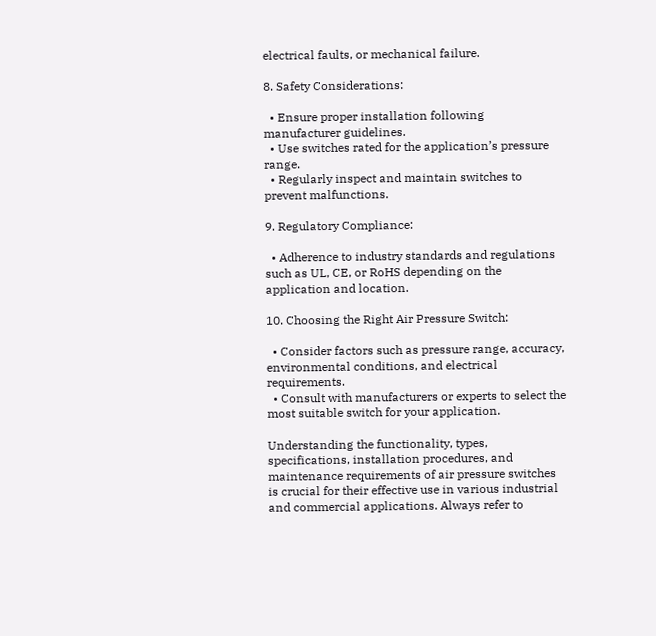electrical faults, or mechanical failure.

8. Safety Considerations:

  • Ensure proper installation following manufacturer guidelines.
  • Use switches rated for the application’s pressure range.
  • Regularly inspect and maintain switches to prevent malfunctions.

9. Regulatory Compliance:

  • Adherence to industry standards and regulations such as UL, CE, or RoHS depending on the application and location.

10. Choosing the Right Air Pressure Switch:

  • Consider factors such as pressure range, accuracy, environmental conditions, and electrical requirements.
  • Consult with manufacturers or experts to select the most suitable switch for your application.

Understanding the functionality, types, specifications, installation procedures, and maintenance requirements of air pressure switches is crucial for their effective use in various industrial and commercial applications. Always refer to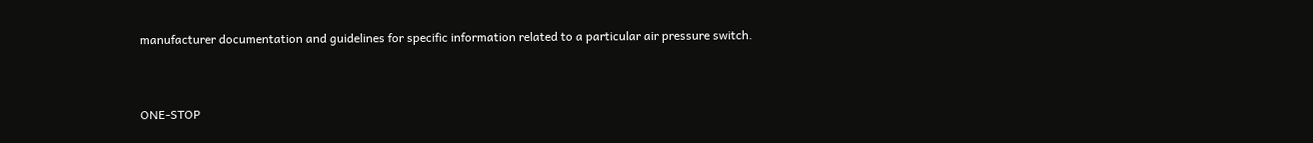manufacturer documentation and guidelines for specific information related to a particular air pressure switch.



ONE-STOP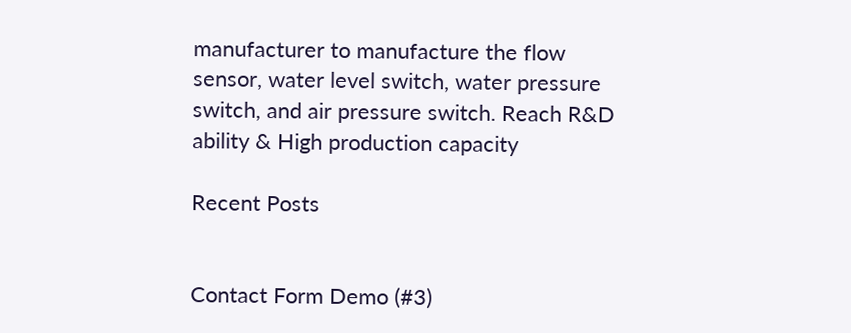manufacturer to manufacture the flow sensor, water level switch, water pressure switch, and air pressure switch. Reach R&D ability & High production capacity

Recent Posts


Contact Form Demo (#3)